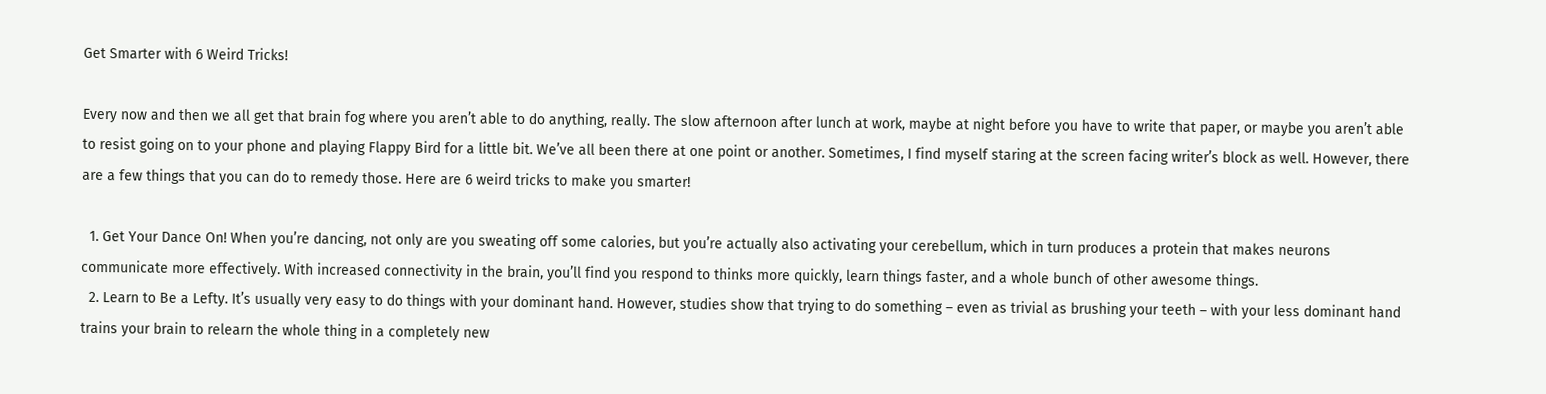Get Smarter with 6 Weird Tricks!

Every now and then we all get that brain fog where you aren’t able to do anything, really. The slow afternoon after lunch at work, maybe at night before you have to write that paper, or maybe you aren’t able to resist going on to your phone and playing Flappy Bird for a little bit. We’ve all been there at one point or another. Sometimes, I find myself staring at the screen facing writer’s block as well. However, there are a few things that you can do to remedy those. Here are 6 weird tricks to make you smarter!

  1. Get Your Dance On! When you’re dancing, not only are you sweating off some calories, but you’re actually also activating your cerebellum, which in turn produces a protein that makes neurons communicate more effectively. With increased connectivity in the brain, you’ll find you respond to thinks more quickly, learn things faster, and a whole bunch of other awesome things.
  2. Learn to Be a Lefty. It’s usually very easy to do things with your dominant hand. However, studies show that trying to do something – even as trivial as brushing your teeth – with your less dominant hand trains your brain to relearn the whole thing in a completely new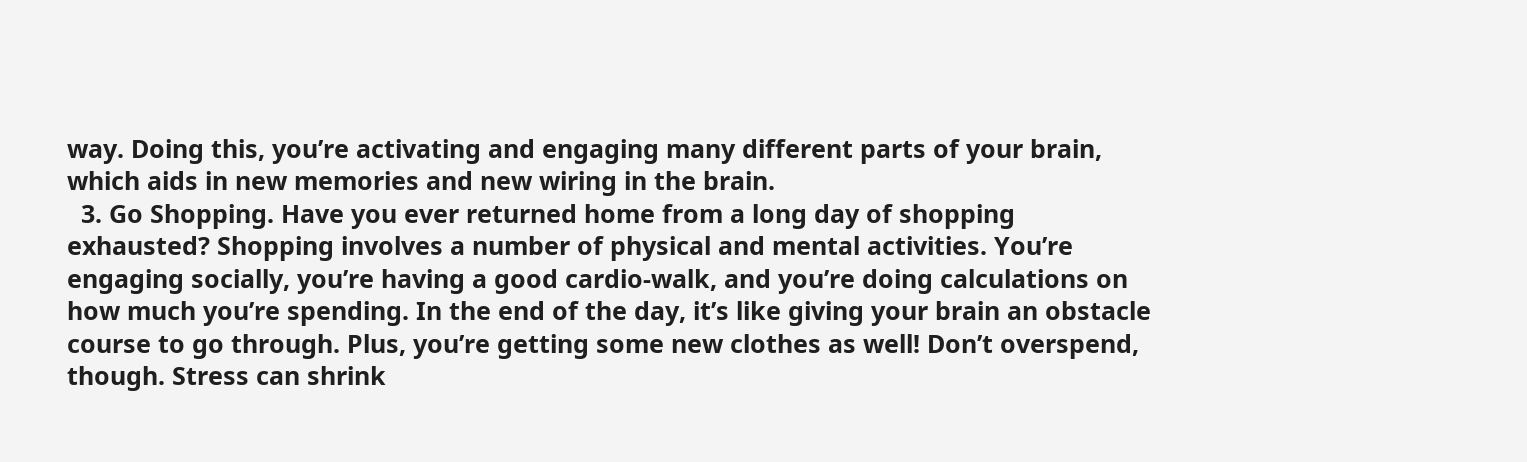way. Doing this, you’re activating and engaging many different parts of your brain, which aids in new memories and new wiring in the brain.
  3. Go Shopping. Have you ever returned home from a long day of shopping exhausted? Shopping involves a number of physical and mental activities. You’re engaging socially, you’re having a good cardio-walk, and you’re doing calculations on how much you’re spending. In the end of the day, it’s like giving your brain an obstacle course to go through. Plus, you’re getting some new clothes as well! Don’t overspend, though. Stress can shrink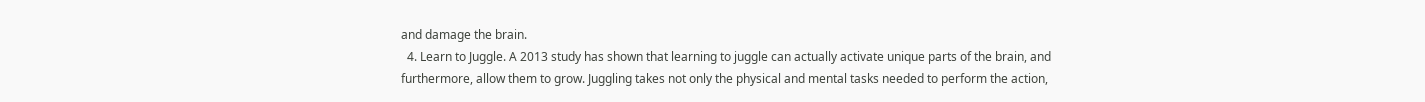and damage the brain.
  4. Learn to Juggle. A 2013 study has shown that learning to juggle can actually activate unique parts of the brain, and furthermore, allow them to grow. Juggling takes not only the physical and mental tasks needed to perform the action,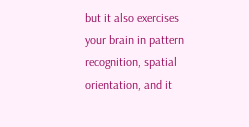but it also exercises your brain in pattern recognition, spatial orientation, and it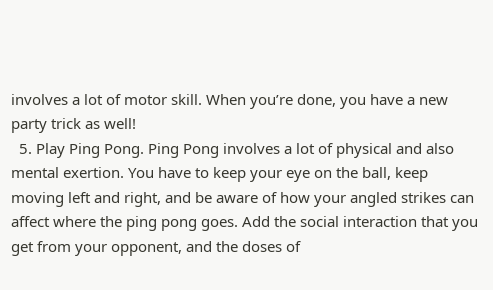involves a lot of motor skill. When you’re done, you have a new party trick as well!
  5. Play Ping Pong. Ping Pong involves a lot of physical and also mental exertion. You have to keep your eye on the ball, keep moving left and right, and be aware of how your angled strikes can affect where the ping pong goes. Add the social interaction that you get from your opponent, and the doses of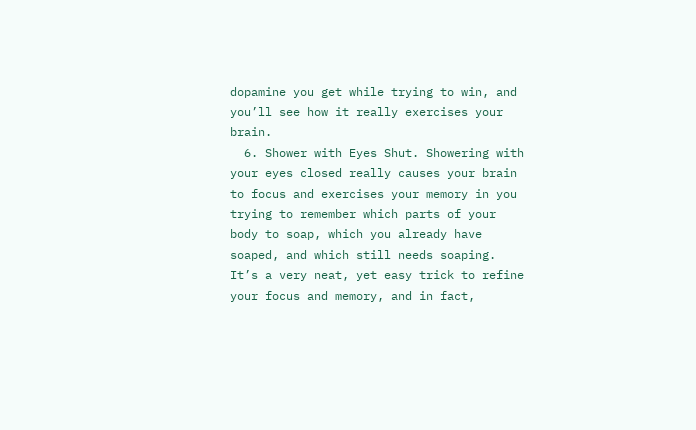dopamine you get while trying to win, and you’ll see how it really exercises your brain.
  6. Shower with Eyes Shut. Showering with your eyes closed really causes your brain to focus and exercises your memory in you trying to remember which parts of your body to soap, which you already have soaped, and which still needs soaping. It’s a very neat, yet easy trick to refine your focus and memory, and in fact,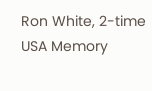Ron White, 2-time USA Memory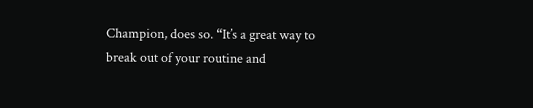Champion, does so. “It’s a great way to break out of your routine and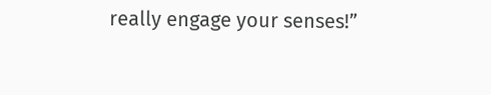really engage your senses!”